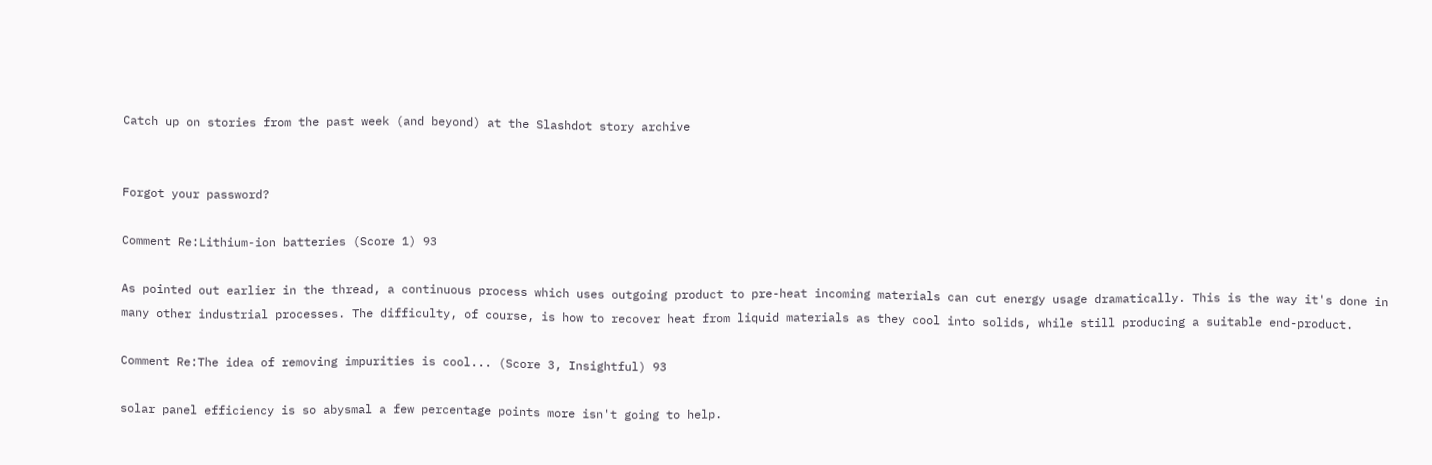Catch up on stories from the past week (and beyond) at the Slashdot story archive


Forgot your password?

Comment Re:Lithium-ion batteries (Score 1) 93

As pointed out earlier in the thread, a continuous process which uses outgoing product to pre-heat incoming materials can cut energy usage dramatically. This is the way it's done in many other industrial processes. The difficulty, of course, is how to recover heat from liquid materials as they cool into solids, while still producing a suitable end-product.

Comment Re:The idea of removing impurities is cool... (Score 3, Insightful) 93

solar panel efficiency is so abysmal a few percentage points more isn't going to help.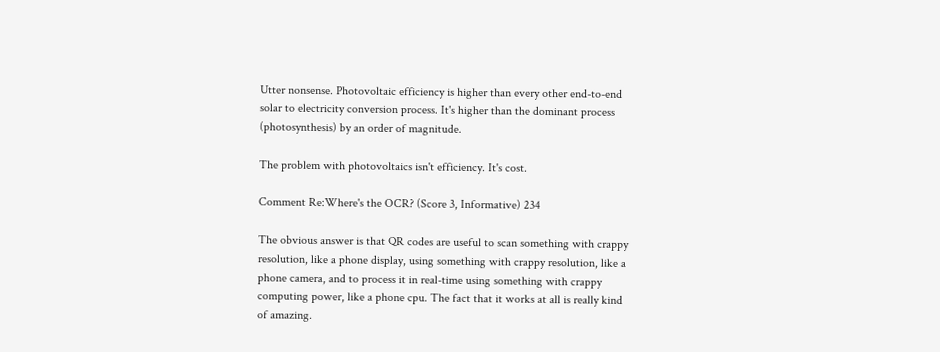Utter nonsense. Photovoltaic efficiency is higher than every other end-to-end solar to electricity conversion process. It's higher than the dominant process (photosynthesis) by an order of magnitude.

The problem with photovoltaics isn't efficiency. It's cost.

Comment Re:Where's the OCR? (Score 3, Informative) 234

The obvious answer is that QR codes are useful to scan something with crappy resolution, like a phone display, using something with crappy resolution, like a phone camera, and to process it in real-time using something with crappy computing power, like a phone cpu. The fact that it works at all is really kind of amazing.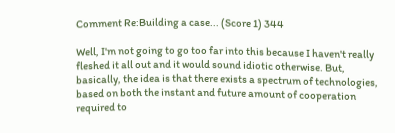Comment Re:Building a case... (Score 1) 344

Well, I'm not going to go too far into this because I haven't really fleshed it all out and it would sound idiotic otherwise. But, basically, the idea is that there exists a spectrum of technologies, based on both the instant and future amount of cooperation required to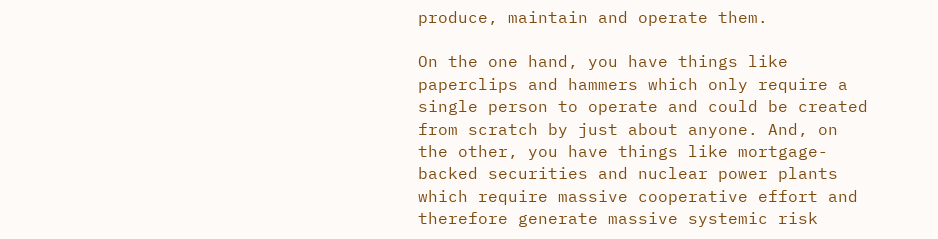produce, maintain and operate them.

On the one hand, you have things like paperclips and hammers which only require a single person to operate and could be created from scratch by just about anyone. And, on the other, you have things like mortgage-backed securities and nuclear power plants which require massive cooperative effort and therefore generate massive systemic risk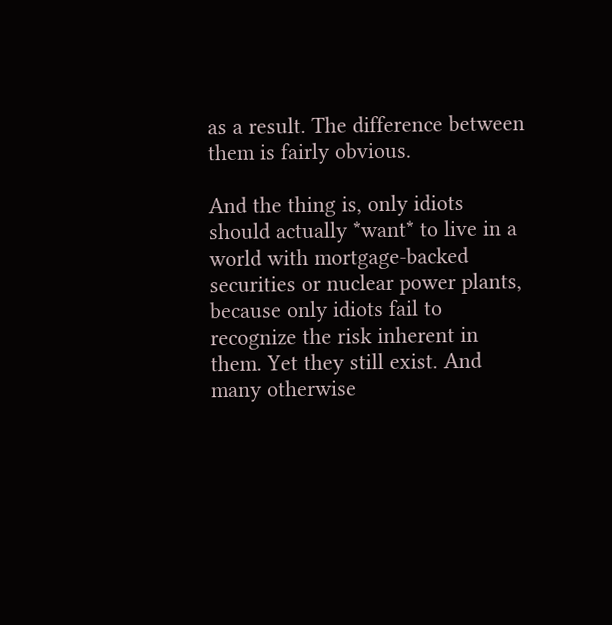as a result. The difference between them is fairly obvious.

And the thing is, only idiots should actually *want* to live in a world with mortgage-backed securities or nuclear power plants, because only idiots fail to recognize the risk inherent in them. Yet they still exist. And many otherwise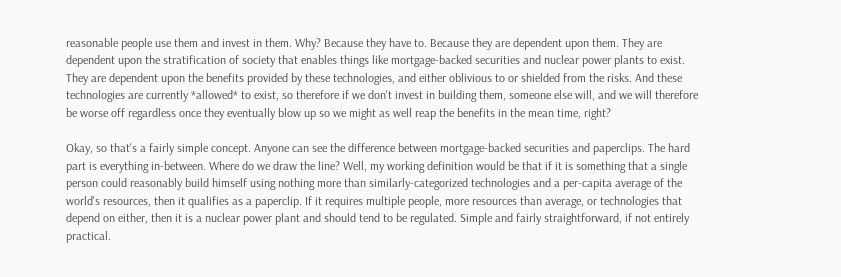reasonable people use them and invest in them. Why? Because they have to. Because they are dependent upon them. They are dependent upon the stratification of society that enables things like mortgage-backed securities and nuclear power plants to exist. They are dependent upon the benefits provided by these technologies, and either oblivious to or shielded from the risks. And these technologies are currently *allowed* to exist, so therefore if we don't invest in building them, someone else will, and we will therefore be worse off regardless once they eventually blow up so we might as well reap the benefits in the mean time, right?

Okay, so that's a fairly simple concept. Anyone can see the difference between mortgage-backed securities and paperclips. The hard part is everything in-between. Where do we draw the line? Well, my working definition would be that if it is something that a single person could reasonably build himself using nothing more than similarly-categorized technologies and a per-capita average of the world's resources, then it qualifies as a paperclip. If it requires multiple people, more resources than average, or technologies that depend on either, then it is a nuclear power plant and should tend to be regulated. Simple and fairly straightforward, if not entirely practical.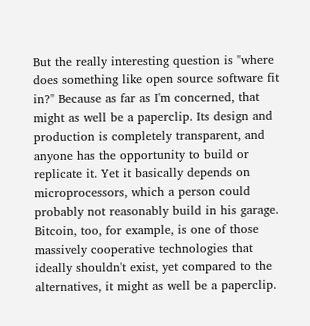But the really interesting question is "where does something like open source software fit in?" Because as far as I'm concerned, that might as well be a paperclip. Its design and production is completely transparent, and anyone has the opportunity to build or replicate it. Yet it basically depends on microprocessors, which a person could probably not reasonably build in his garage. Bitcoin, too, for example, is one of those massively cooperative technologies that ideally shouldn't exist, yet compared to the alternatives, it might as well be a paperclip.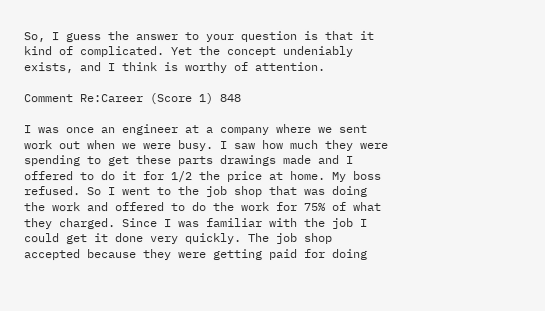So, I guess the answer to your question is that it kind of complicated. Yet the concept undeniably exists, and I think is worthy of attention.

Comment Re:Career (Score 1) 848

I was once an engineer at a company where we sent work out when we were busy. I saw how much they were spending to get these parts drawings made and I offered to do it for 1/2 the price at home. My boss refused. So I went to the job shop that was doing the work and offered to do the work for 75% of what they charged. Since I was familiar with the job I could get it done very quickly. The job shop accepted because they were getting paid for doing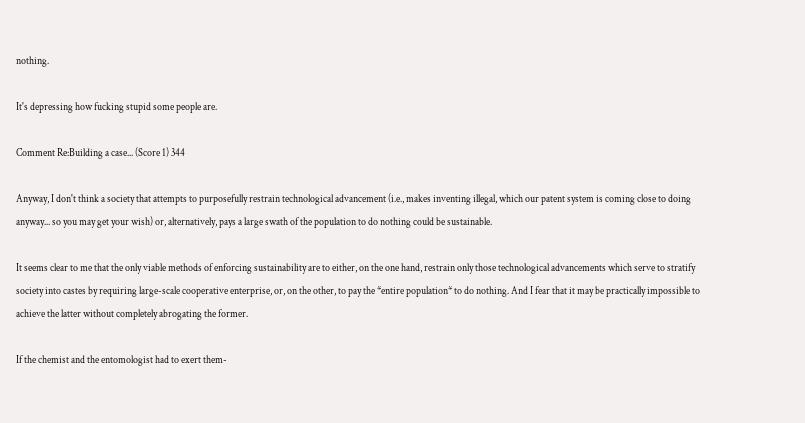nothing.

It's depressing how fucking stupid some people are.

Comment Re:Building a case... (Score 1) 344

Anyway, I don't think a society that attempts to purposefully restrain technological advancement (i.e., makes inventing illegal, which our patent system is coming close to doing anyway... so you may get your wish) or, alternatively, pays a large swath of the population to do nothing could be sustainable.

It seems clear to me that the only viable methods of enforcing sustainability are to either, on the one hand, restrain only those technological advancements which serve to stratify society into castes by requiring large-scale cooperative enterprise, or, on the other, to pay the *entire population* to do nothing. And I fear that it may be practically impossible to achieve the latter without completely abrogating the former.

If the chemist and the entomologist had to exert them-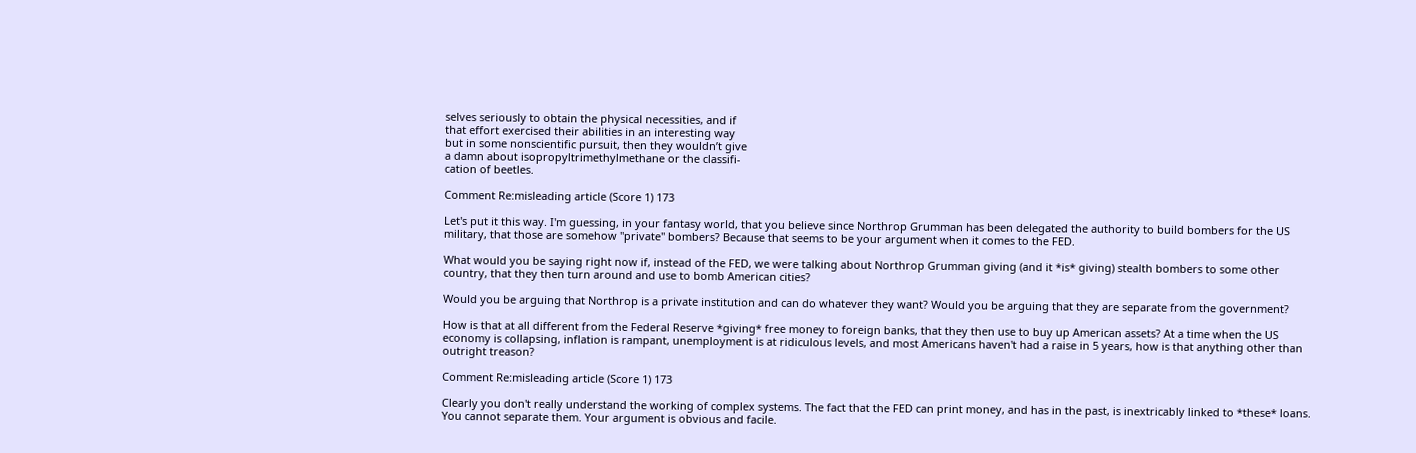selves seriously to obtain the physical necessities, and if
that effort exercised their abilities in an interesting way
but in some nonscientific pursuit, then they wouldn’t give
a damn about isopropyltrimethylmethane or the classifi-
cation of beetles.

Comment Re:misleading article (Score 1) 173

Let's put it this way. I'm guessing, in your fantasy world, that you believe since Northrop Grumman has been delegated the authority to build bombers for the US military, that those are somehow "private" bombers? Because that seems to be your argument when it comes to the FED.

What would you be saying right now if, instead of the FED, we were talking about Northrop Grumman giving (and it *is* giving) stealth bombers to some other country, that they then turn around and use to bomb American cities?

Would you be arguing that Northrop is a private institution and can do whatever they want? Would you be arguing that they are separate from the government?

How is that at all different from the Federal Reserve *giving* free money to foreign banks, that they then use to buy up American assets? At a time when the US economy is collapsing, inflation is rampant, unemployment is at ridiculous levels, and most Americans haven't had a raise in 5 years, how is that anything other than outright treason?

Comment Re:misleading article (Score 1) 173

Clearly you don't really understand the working of complex systems. The fact that the FED can print money, and has in the past, is inextricably linked to *these* loans. You cannot separate them. Your argument is obvious and facile.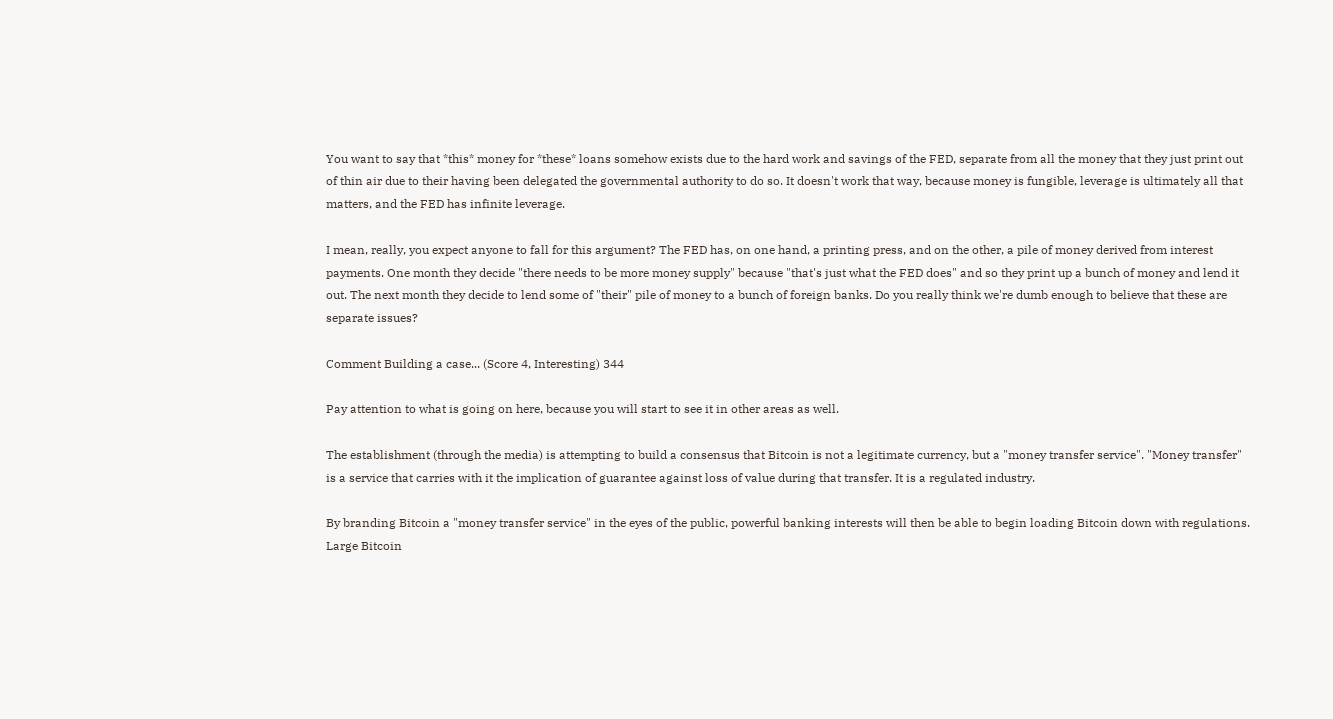You want to say that *this* money for *these* loans somehow exists due to the hard work and savings of the FED, separate from all the money that they just print out of thin air due to their having been delegated the governmental authority to do so. It doesn't work that way, because money is fungible, leverage is ultimately all that matters, and the FED has infinite leverage.

I mean, really, you expect anyone to fall for this argument? The FED has, on one hand, a printing press, and on the other, a pile of money derived from interest payments. One month they decide "there needs to be more money supply" because "that's just what the FED does" and so they print up a bunch of money and lend it out. The next month they decide to lend some of "their" pile of money to a bunch of foreign banks. Do you really think we're dumb enough to believe that these are separate issues?

Comment Building a case... (Score 4, Interesting) 344

Pay attention to what is going on here, because you will start to see it in other areas as well.

The establishment (through the media) is attempting to build a consensus that Bitcoin is not a legitimate currency, but a "money transfer service". "Money transfer" is a service that carries with it the implication of guarantee against loss of value during that transfer. It is a regulated industry.

By branding Bitcoin a "money transfer service" in the eyes of the public, powerful banking interests will then be able to begin loading Bitcoin down with regulations. Large Bitcoin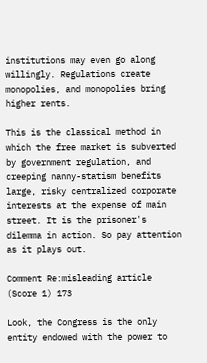institutions may even go along willingly. Regulations create monopolies, and monopolies bring higher rents.

This is the classical method in which the free market is subverted by government regulation, and creeping nanny-statism benefits large, risky centralized corporate interests at the expense of main street. It is the prisoner's dilemma in action. So pay attention as it plays out.

Comment Re:misleading article (Score 1) 173

Look, the Congress is the only entity endowed with the power to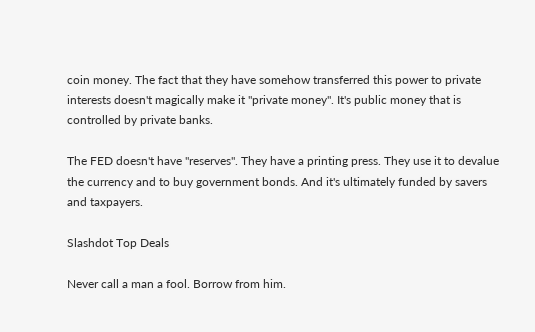coin money. The fact that they have somehow transferred this power to private interests doesn't magically make it "private money". It's public money that is controlled by private banks.

The FED doesn't have "reserves". They have a printing press. They use it to devalue the currency and to buy government bonds. And it's ultimately funded by savers and taxpayers.

Slashdot Top Deals

Never call a man a fool. Borrow from him.